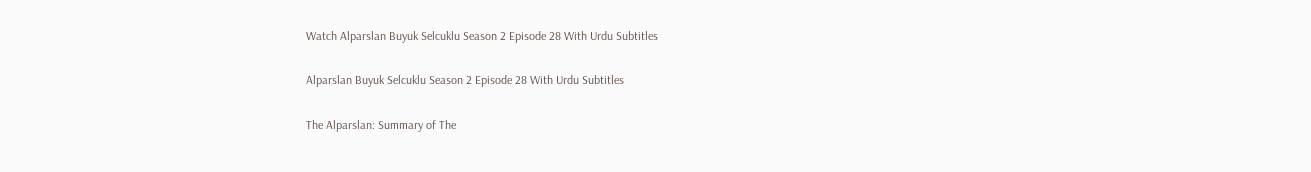Watch Alparslan Buyuk Selcuklu Season 2 Episode 28 With Urdu Subtitles

Alparslan Buyuk Selcuklu Season 2 Episode 28 With Urdu Subtitles

The Alparslan: Summary of The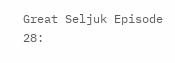Great Seljuk Episode 28: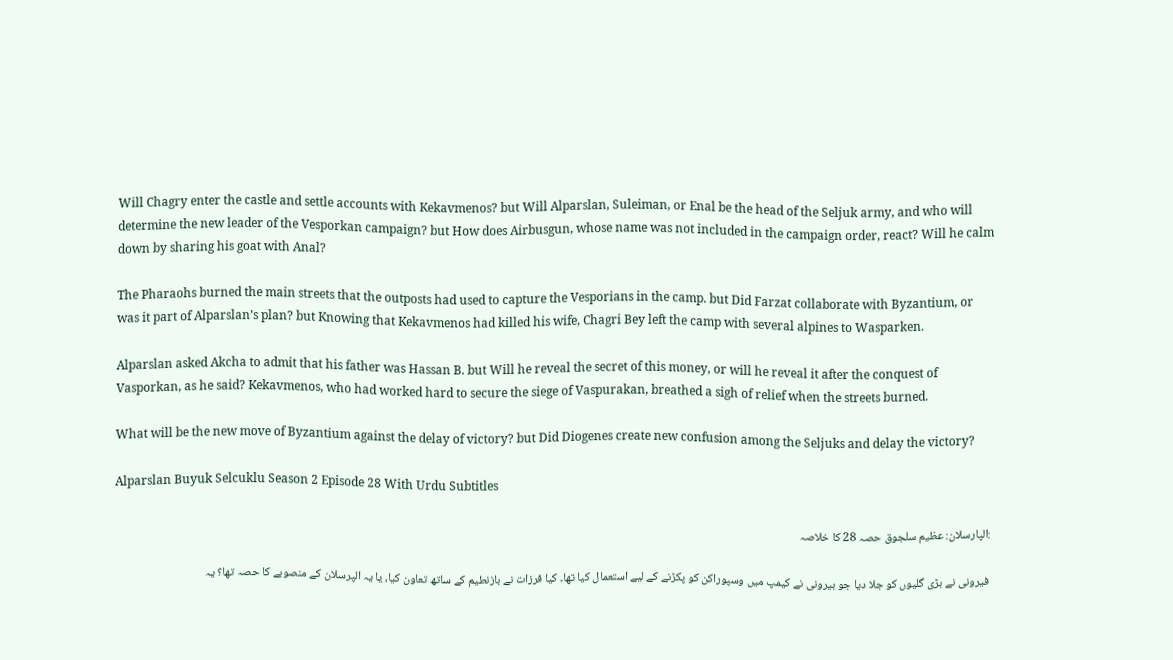Will Chagry enter the castle and settle accounts with Kekavmenos? but Will Alparslan, Suleiman, or Enal be the head of the Seljuk army, and who will determine the new leader of the Vesporkan campaign? but How does Airbusgun, whose name was not included in the campaign order, react? Will he calm down by sharing his goat with Anal?

The Pharaohs burned the main streets that the outposts had used to capture the Vesporians in the camp. but Did Farzat collaborate with Byzantium, or was it part of Alparslan’s plan? but Knowing that Kekavmenos had killed his wife, Chagri Bey left the camp with several alpines to Wasparken.

Alparslan asked Akcha to admit that his father was Hassan B. but Will he reveal the secret of this money, or will he reveal it after the conquest of Vasporkan, as he said? Kekavmenos, who had worked hard to secure the siege of Vaspurakan, breathed a sigh of relief when the streets burned.

What will be the new move of Byzantium against the delay of victory? but Did Diogenes create new confusion among the Seljuks and delay the victory?

Alparslan Buyuk Selcuklu Season 2 Episode 28 With Urdu Subtitles

:الپارسلان: عظیم سلجوق حصہ 28 کا خلاصہ

فیرونی نے بڑی گلیوں کو جلا دیا جو بیرونی نے کیمپ میں وسپوراکن کو پکڑنے کے لیے استعمال کیا تھا۔ کیا فرزات نے بازنطیم کے ساتھ تعاون کیا، یا یہ الپرسلان کے منصوبے کا حصہ تھا؟ یہ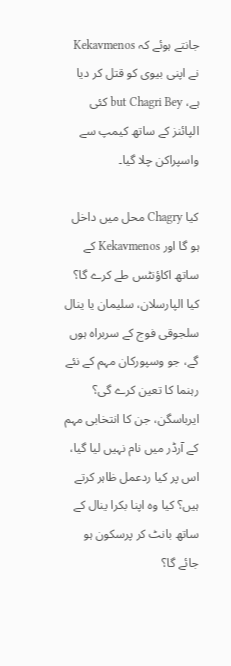جانتے ہوئے کہ Kekavmenos نے اپنی بیوی کو قتل کر دیا ہے، but Chagri Bey کئی الپائنز کے ساتھ کیمپ سے واسپراکن چلا گیا۔

کیا Chagry محل میں داخل ہو گا اور Kekavmenos کے ساتھ اکاؤنٹس طے کرے گا؟ کیا الپارسلان، سلیمان یا ینال سلجوقی فوج کے سربراہ ہوں گے، جو وسپورکان مہم کے نئے رہنما کا تعین کرے گی؟ ایرباسگن، جن کا انتخابی مہم کے آرڈر میں نام نہیں لیا گیا، اس پر کیا ردعمل ظاہر کرتے ہیں؟ کیا وہ اپنا بکرا ینال کے ساتھ بانٹ کر پرسکون ہو جائے گا؟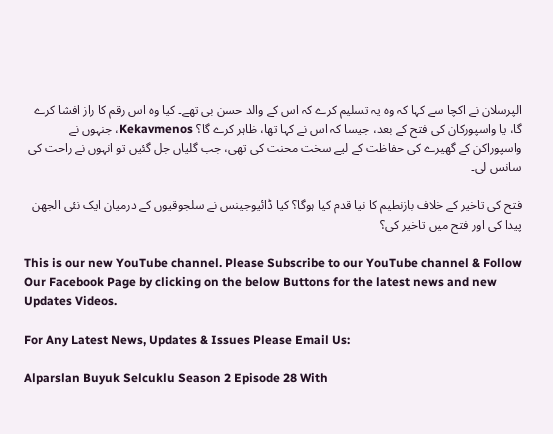الپرسلان نے اکچا سے کہا کہ وہ یہ تسلیم کرے کہ اس کے والد حسن بی تھے۔ کیا وہ اس رقم کا راز افشا کرے گا، یا واسپورکان کی فتح کے بعد، جیسا کہ اس نے کہا تھا، ظاہر کرے گا؟ Kekavmenos، جنہوں نے واسپوراکن کے گھیرے کی حفاظت کے لیے سخت محنت کی تھی، جب گلیاں جل گئیں تو انہوں نے راحت کی سانس لی۔

فتح کی تاخیر کے خلاف بازنطیم کا نیا قدم کیا ہوگا؟ کیا ڈائیوجینس نے سلجوقیوں کے درمیان ایک نئی الجھن پیدا کی اور فتح میں تاخیر کی؟

This is our new YouTube channel. Please Subscribe to our YouTube channel & Follow Our Facebook Page by clicking on the below Buttons for the latest news and new Updates Videos.

For Any Latest News, Updates & Issues Please Email Us:

Alparslan Buyuk Selcuklu Season 2 Episode 28 With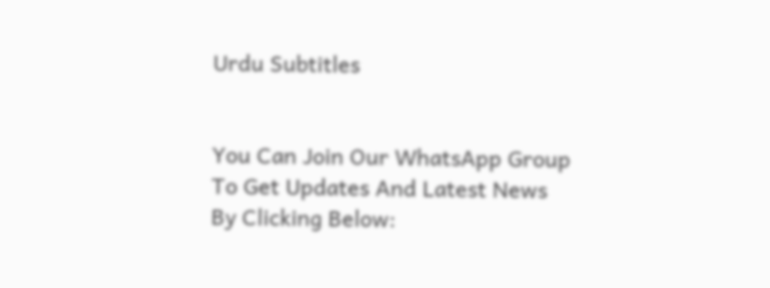Urdu Subtitles


You Can Join Our WhatsApp Group To Get Updates And Latest News By Clicking Below: